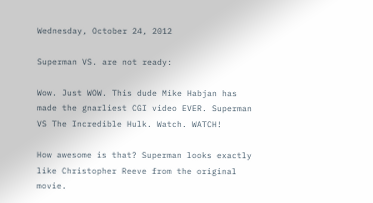Wednesday, October 24, 2012

Superman VS. are not ready:

Wow. Just WOW. This dude Mike Habjan has made the gnarliest CGI video EVER. Superman VS The Incredible Hulk. Watch. WATCH!

How awesome is that? Superman looks exactly like Christopher Reeve from the original movie.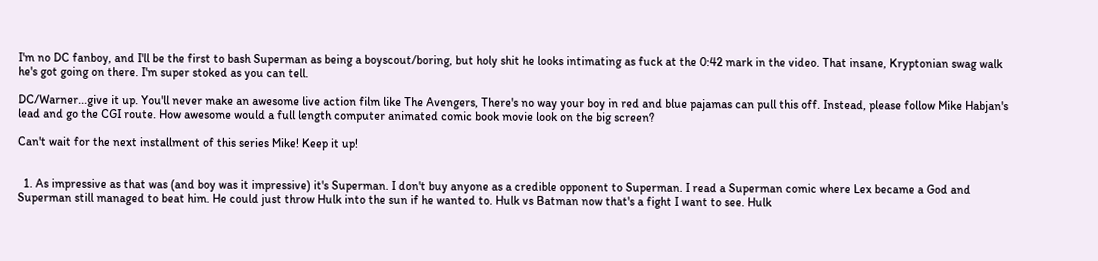I'm no DC fanboy, and I'll be the first to bash Superman as being a boyscout/boring, but holy shit he looks intimating as fuck at the 0:42 mark in the video. That insane, Kryptonian swag walk he's got going on there. I'm super stoked as you can tell.

DC/Warner...give it up. You'll never make an awesome live action film like The Avengers, There's no way your boy in red and blue pajamas can pull this off. Instead, please follow Mike Habjan's lead and go the CGI route. How awesome would a full length computer animated comic book movie look on the big screen?

Can't wait for the next installment of this series Mike! Keep it up!


  1. As impressive as that was (and boy was it impressive) it's Superman. I don't buy anyone as a credible opponent to Superman. I read a Superman comic where Lex became a God and Superman still managed to beat him. He could just throw Hulk into the sun if he wanted to. Hulk vs Batman now that's a fight I want to see. Hulk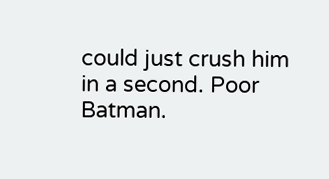could just crush him in a second. Poor Batman.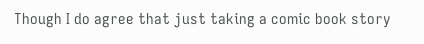Though I do agree that just taking a comic book story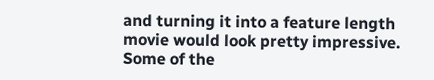and turning it into a feature length movie would look pretty impressive. Some of the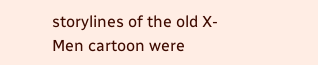storylines of the old X-Men cartoon were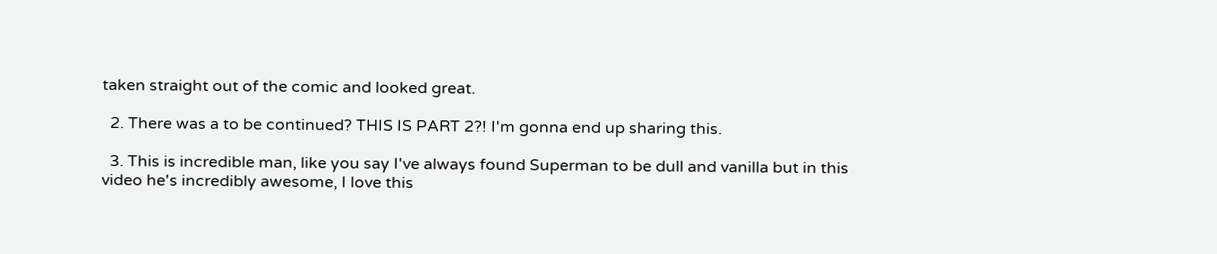taken straight out of the comic and looked great.

  2. There was a to be continued? THIS IS PART 2?! I'm gonna end up sharing this.

  3. This is incredible man, like you say I've always found Superman to be dull and vanilla but in this video he's incredibly awesome, I love this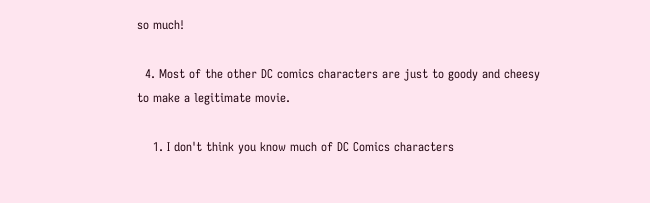so much!

  4. Most of the other DC comics characters are just to goody and cheesy to make a legitimate movie.

    1. I don't think you know much of DC Comics characters